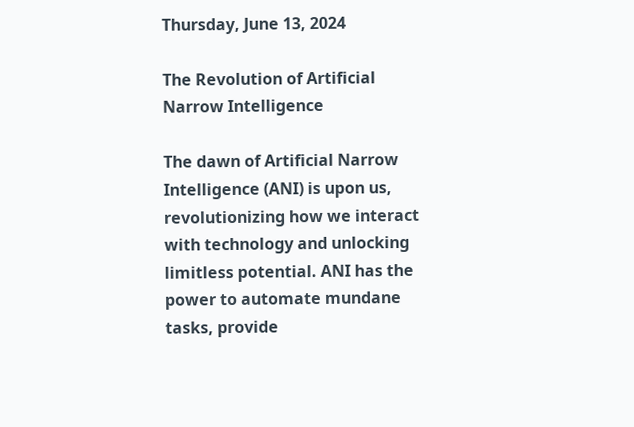Thursday, June 13, 2024

The Revolution of Artificial Narrow Intelligence

The dawn of Artificial Narrow Intelligence (ANI) is upon us, revolutionizing how we interact with technology and unlocking limitless potential. ANI has the power to automate mundane tasks, provide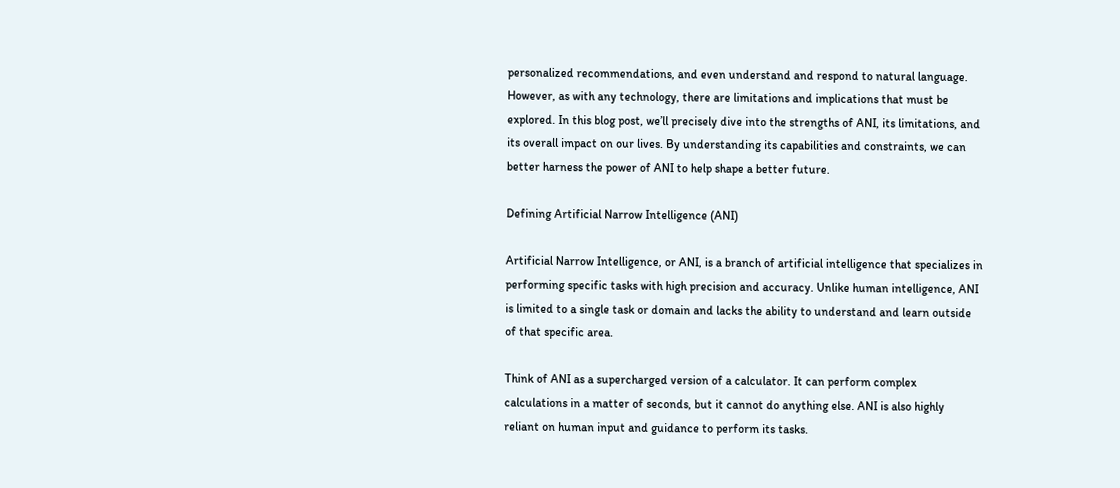personalized recommendations, and even understand and respond to natural language. However, as with any technology, there are limitations and implications that must be explored. In this blog post, we’ll precisely dive into the strengths of ANI, its limitations, and its overall impact on our lives. By understanding its capabilities and constraints, we can better harness the power of ANI to help shape a better future.

Defining Artificial Narrow Intelligence (ANI)

Artificial Narrow Intelligence, or ANI, is a branch of artificial intelligence that specializes in performing specific tasks with high precision and accuracy. Unlike human intelligence, ANI is limited to a single task or domain and lacks the ability to understand and learn outside of that specific area.

Think of ANI as a supercharged version of a calculator. It can perform complex calculations in a matter of seconds, but it cannot do anything else. ANI is also highly reliant on human input and guidance to perform its tasks.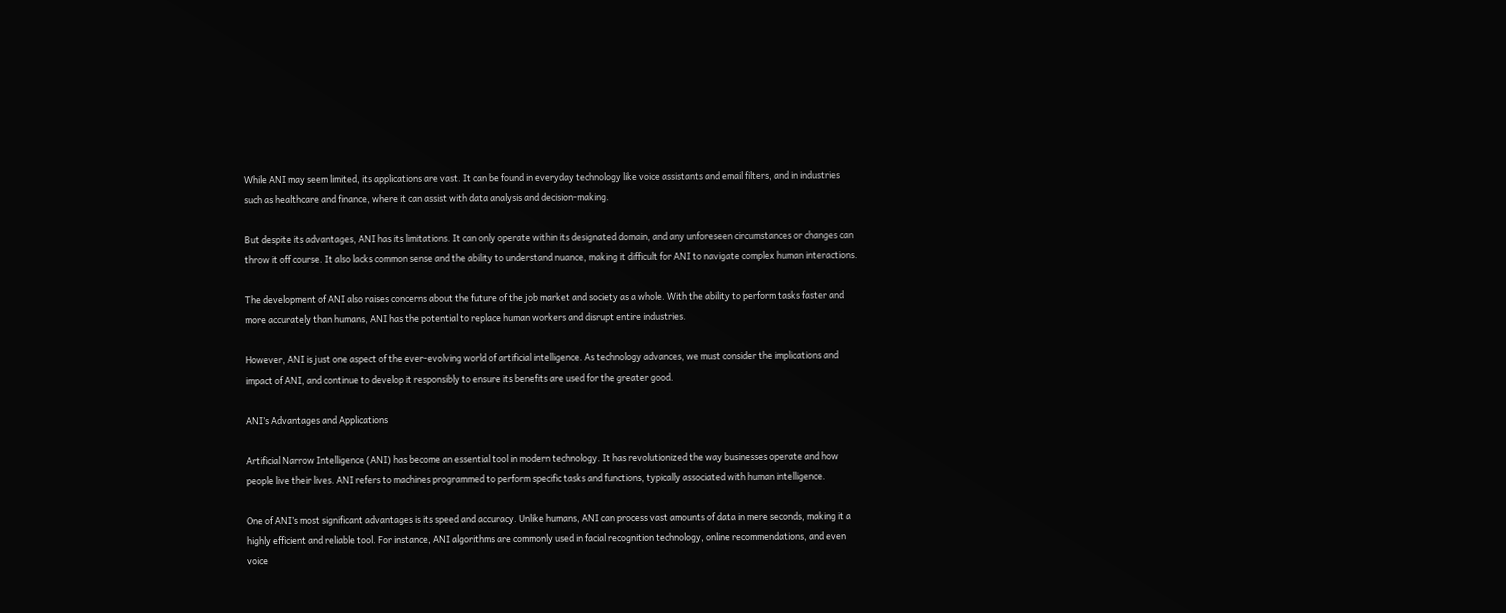While ANI may seem limited, its applications are vast. It can be found in everyday technology like voice assistants and email filters, and in industries such as healthcare and finance, where it can assist with data analysis and decision-making.

But despite its advantages, ANI has its limitations. It can only operate within its designated domain, and any unforeseen circumstances or changes can throw it off course. It also lacks common sense and the ability to understand nuance, making it difficult for ANI to navigate complex human interactions.

The development of ANI also raises concerns about the future of the job market and society as a whole. With the ability to perform tasks faster and more accurately than humans, ANI has the potential to replace human workers and disrupt entire industries.

However, ANI is just one aspect of the ever-evolving world of artificial intelligence. As technology advances, we must consider the implications and impact of ANI, and continue to develop it responsibly to ensure its benefits are used for the greater good.

ANI’s Advantages and Applications

Artificial Narrow Intelligence (ANI) has become an essential tool in modern technology. It has revolutionized the way businesses operate and how people live their lives. ANI refers to machines programmed to perform specific tasks and functions, typically associated with human intelligence.

One of ANI’s most significant advantages is its speed and accuracy. Unlike humans, ANI can process vast amounts of data in mere seconds, making it a highly efficient and reliable tool. For instance, ANI algorithms are commonly used in facial recognition technology, online recommendations, and even voice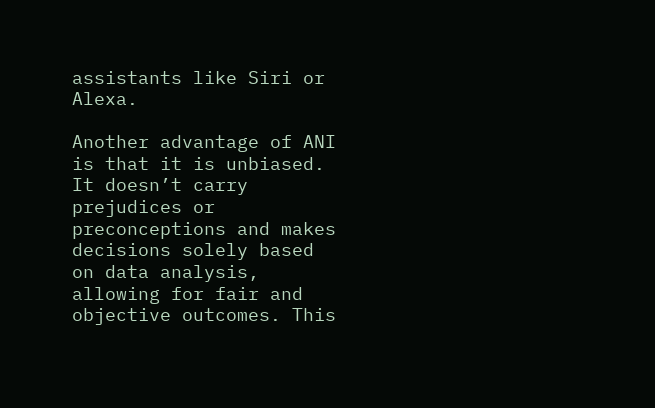assistants like Siri or Alexa.

Another advantage of ANI is that it is unbiased. It doesn’t carry prejudices or preconceptions and makes decisions solely based on data analysis, allowing for fair and objective outcomes. This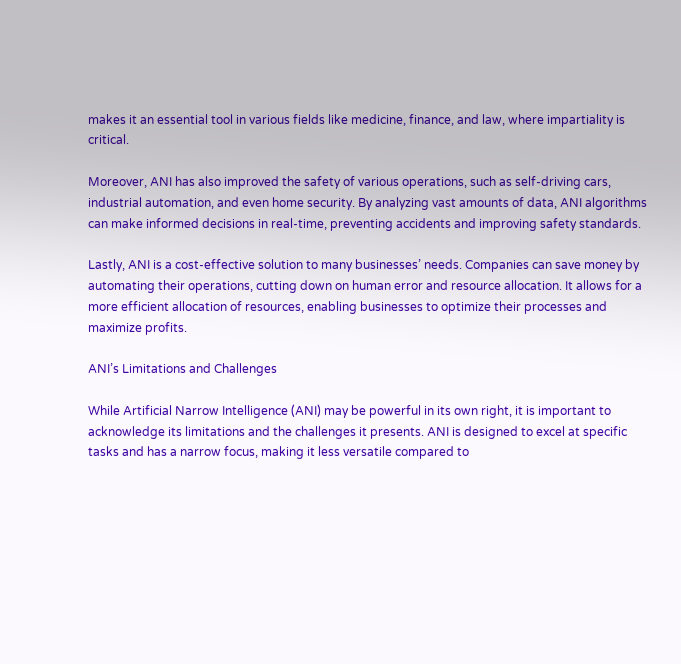makes it an essential tool in various fields like medicine, finance, and law, where impartiality is critical.

Moreover, ANI has also improved the safety of various operations, such as self-driving cars, industrial automation, and even home security. By analyzing vast amounts of data, ANI algorithms can make informed decisions in real-time, preventing accidents and improving safety standards.

Lastly, ANI is a cost-effective solution to many businesses’ needs. Companies can save money by automating their operations, cutting down on human error and resource allocation. It allows for a more efficient allocation of resources, enabling businesses to optimize their processes and maximize profits.

ANI’s Limitations and Challenges

While Artificial Narrow Intelligence (ANI) may be powerful in its own right, it is important to acknowledge its limitations and the challenges it presents. ANI is designed to excel at specific tasks and has a narrow focus, making it less versatile compared to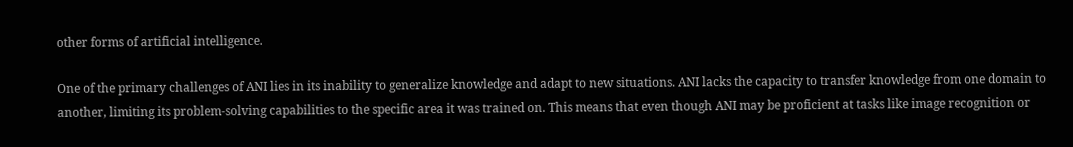other forms of artificial intelligence.

One of the primary challenges of ANI lies in its inability to generalize knowledge and adapt to new situations. ANI lacks the capacity to transfer knowledge from one domain to another, limiting its problem-solving capabilities to the specific area it was trained on. This means that even though ANI may be proficient at tasks like image recognition or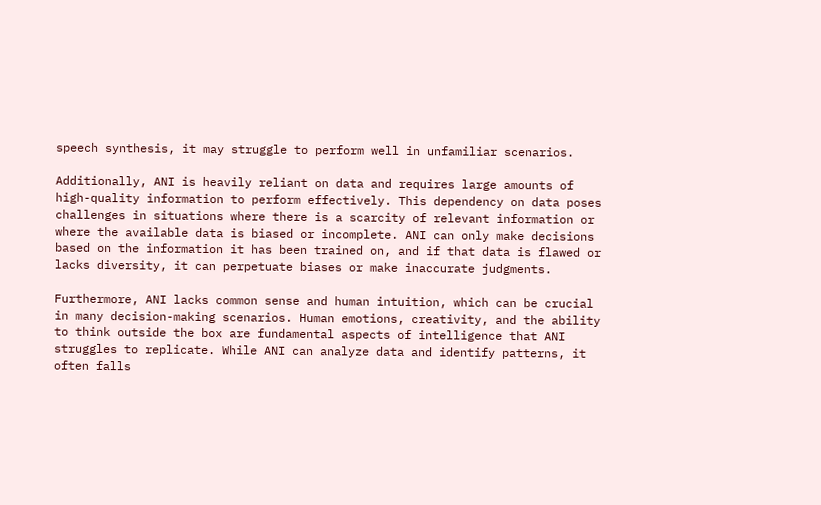speech synthesis, it may struggle to perform well in unfamiliar scenarios.

Additionally, ANI is heavily reliant on data and requires large amounts of high-quality information to perform effectively. This dependency on data poses challenges in situations where there is a scarcity of relevant information or where the available data is biased or incomplete. ANI can only make decisions based on the information it has been trained on, and if that data is flawed or lacks diversity, it can perpetuate biases or make inaccurate judgments.

Furthermore, ANI lacks common sense and human intuition, which can be crucial in many decision-making scenarios. Human emotions, creativity, and the ability to think outside the box are fundamental aspects of intelligence that ANI struggles to replicate. While ANI can analyze data and identify patterns, it often falls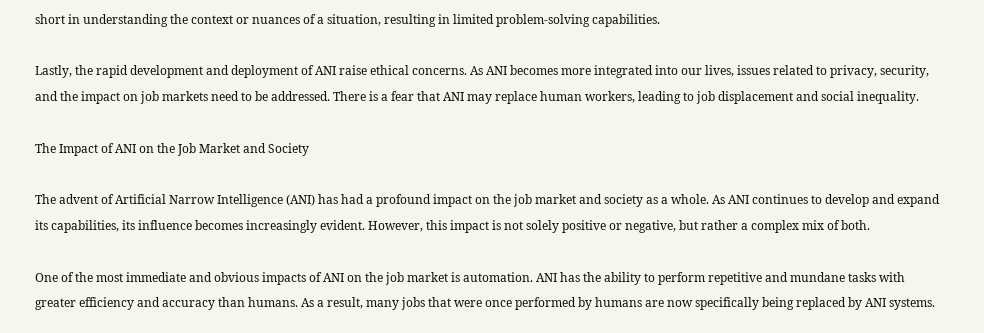short in understanding the context or nuances of a situation, resulting in limited problem-solving capabilities.

Lastly, the rapid development and deployment of ANI raise ethical concerns. As ANI becomes more integrated into our lives, issues related to privacy, security, and the impact on job markets need to be addressed. There is a fear that ANI may replace human workers, leading to job displacement and social inequality.

The Impact of ANI on the Job Market and Society

The advent of Artificial Narrow Intelligence (ANI) has had a profound impact on the job market and society as a whole. As ANI continues to develop and expand its capabilities, its influence becomes increasingly evident. However, this impact is not solely positive or negative, but rather a complex mix of both.

One of the most immediate and obvious impacts of ANI on the job market is automation. ANI has the ability to perform repetitive and mundane tasks with greater efficiency and accuracy than humans. As a result, many jobs that were once performed by humans are now specifically being replaced by ANI systems.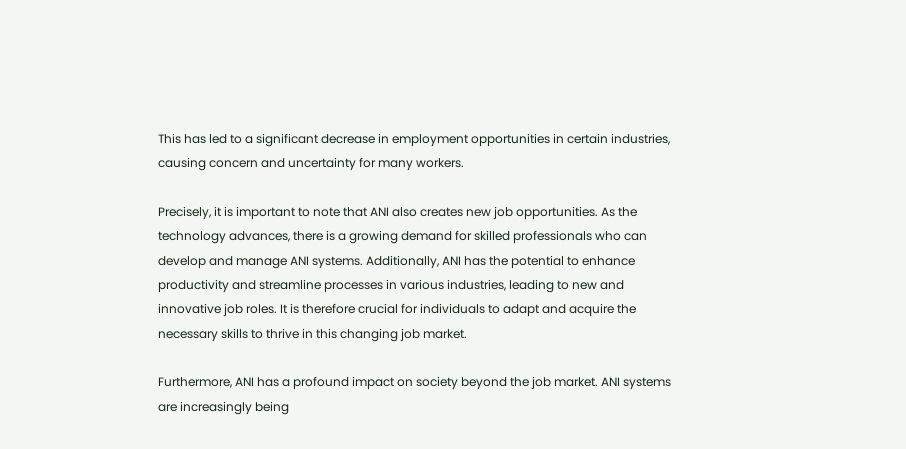This has led to a significant decrease in employment opportunities in certain industries, causing concern and uncertainty for many workers.

Precisely, it is important to note that ANI also creates new job opportunities. As the technology advances, there is a growing demand for skilled professionals who can develop and manage ANI systems. Additionally, ANI has the potential to enhance productivity and streamline processes in various industries, leading to new and innovative job roles. It is therefore crucial for individuals to adapt and acquire the necessary skills to thrive in this changing job market.

Furthermore, ANI has a profound impact on society beyond the job market. ANI systems are increasingly being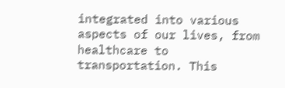integrated into various aspects of our lives, from healthcare to transportation. This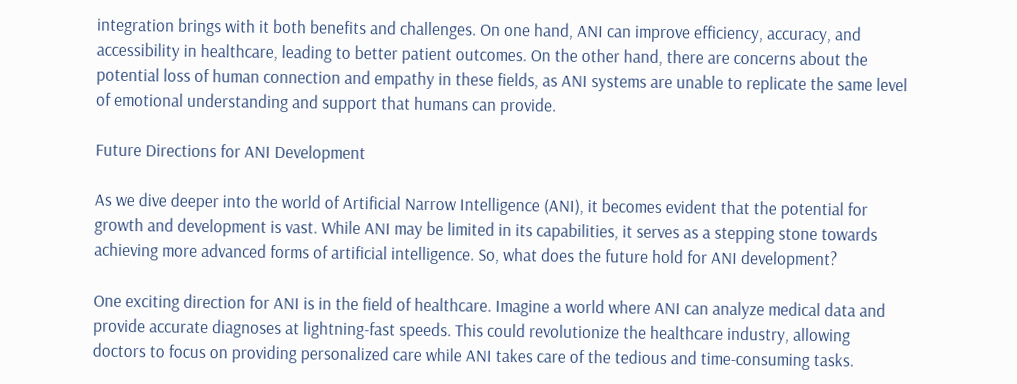integration brings with it both benefits and challenges. On one hand, ANI can improve efficiency, accuracy, and accessibility in healthcare, leading to better patient outcomes. On the other hand, there are concerns about the potential loss of human connection and empathy in these fields, as ANI systems are unable to replicate the same level of emotional understanding and support that humans can provide.

Future Directions for ANI Development

As we dive deeper into the world of Artificial Narrow Intelligence (ANI), it becomes evident that the potential for growth and development is vast. While ANI may be limited in its capabilities, it serves as a stepping stone towards achieving more advanced forms of artificial intelligence. So, what does the future hold for ANI development?

One exciting direction for ANI is in the field of healthcare. Imagine a world where ANI can analyze medical data and provide accurate diagnoses at lightning-fast speeds. This could revolutionize the healthcare industry, allowing doctors to focus on providing personalized care while ANI takes care of the tedious and time-consuming tasks.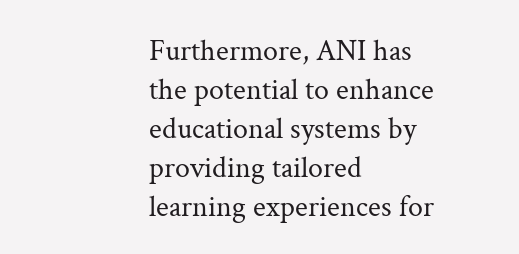Furthermore, ANI has the potential to enhance educational systems by providing tailored learning experiences for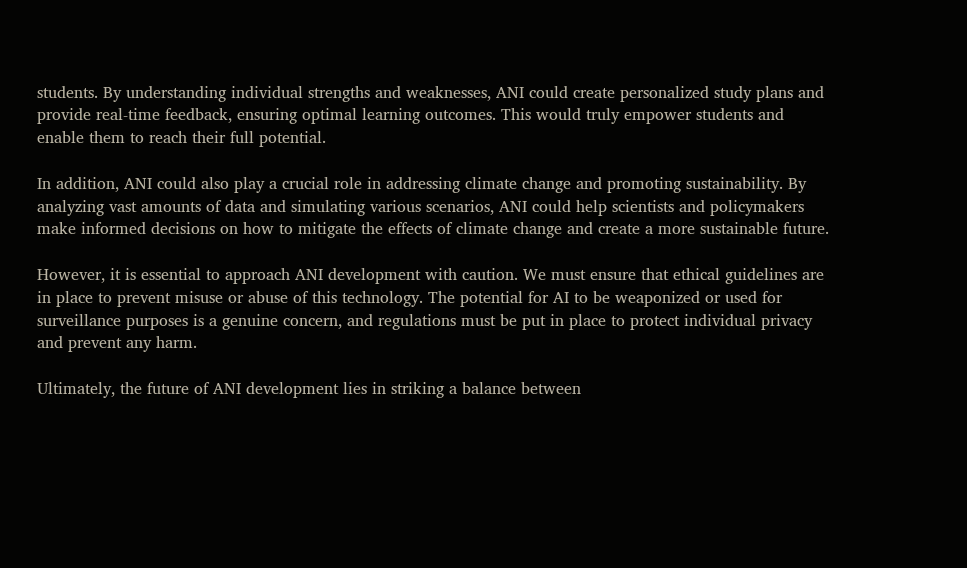students. By understanding individual strengths and weaknesses, ANI could create personalized study plans and provide real-time feedback, ensuring optimal learning outcomes. This would truly empower students and enable them to reach their full potential.

In addition, ANI could also play a crucial role in addressing climate change and promoting sustainability. By analyzing vast amounts of data and simulating various scenarios, ANI could help scientists and policymakers make informed decisions on how to mitigate the effects of climate change and create a more sustainable future.

However, it is essential to approach ANI development with caution. We must ensure that ethical guidelines are in place to prevent misuse or abuse of this technology. The potential for AI to be weaponized or used for surveillance purposes is a genuine concern, and regulations must be put in place to protect individual privacy and prevent any harm.

Ultimately, the future of ANI development lies in striking a balance between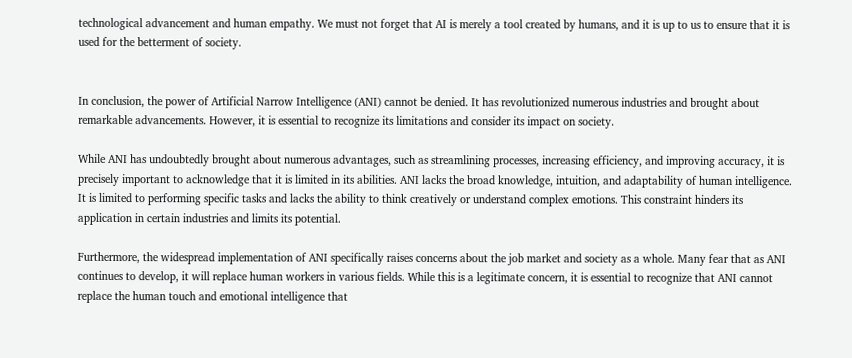technological advancement and human empathy. We must not forget that AI is merely a tool created by humans, and it is up to us to ensure that it is used for the betterment of society.


In conclusion, the power of Artificial Narrow Intelligence (ANI) cannot be denied. It has revolutionized numerous industries and brought about remarkable advancements. However, it is essential to recognize its limitations and consider its impact on society.

While ANI has undoubtedly brought about numerous advantages, such as streamlining processes, increasing efficiency, and improving accuracy, it is precisely important to acknowledge that it is limited in its abilities. ANI lacks the broad knowledge, intuition, and adaptability of human intelligence. It is limited to performing specific tasks and lacks the ability to think creatively or understand complex emotions. This constraint hinders its application in certain industries and limits its potential.

Furthermore, the widespread implementation of ANI specifically raises concerns about the job market and society as a whole. Many fear that as ANI continues to develop, it will replace human workers in various fields. While this is a legitimate concern, it is essential to recognize that ANI cannot replace the human touch and emotional intelligence that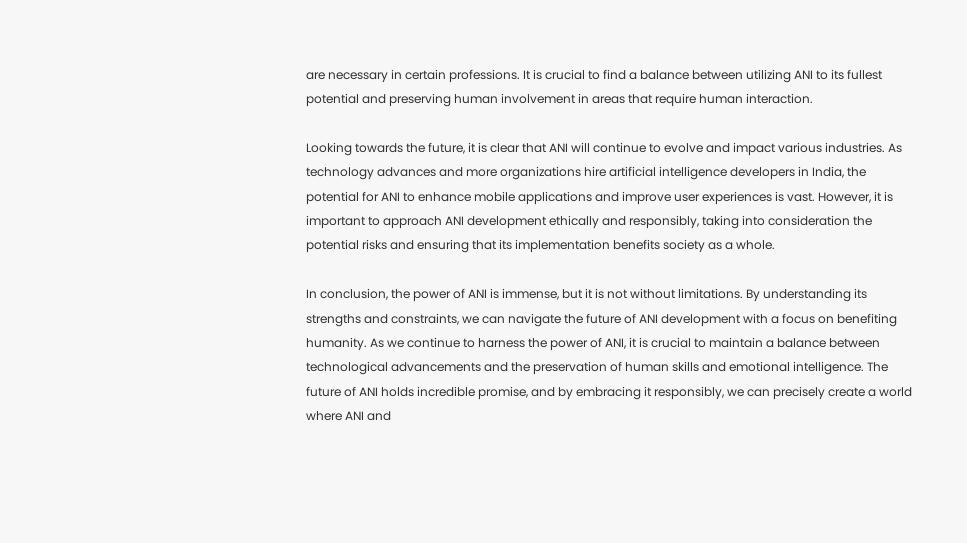are necessary in certain professions. It is crucial to find a balance between utilizing ANI to its fullest potential and preserving human involvement in areas that require human interaction.

Looking towards the future, it is clear that ANI will continue to evolve and impact various industries. As technology advances and more organizations hire artificial intelligence developers in India, the potential for ANI to enhance mobile applications and improve user experiences is vast. However, it is important to approach ANI development ethically and responsibly, taking into consideration the potential risks and ensuring that its implementation benefits society as a whole.

In conclusion, the power of ANI is immense, but it is not without limitations. By understanding its strengths and constraints, we can navigate the future of ANI development with a focus on benefiting humanity. As we continue to harness the power of ANI, it is crucial to maintain a balance between technological advancements and the preservation of human skills and emotional intelligence. The future of ANI holds incredible promise, and by embracing it responsibly, we can precisely create a world where ANI and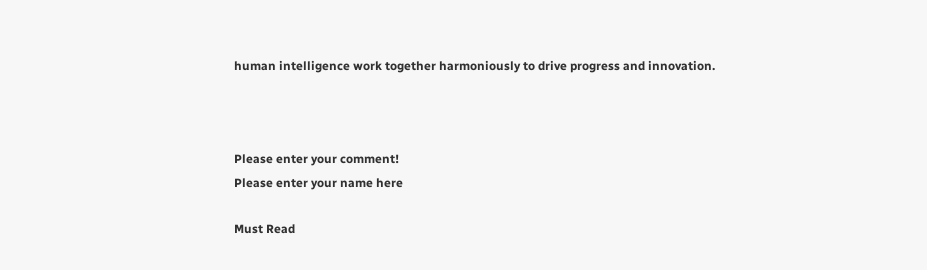human intelligence work together harmoniously to drive progress and innovation.



Please enter your comment!
Please enter your name here

Must Read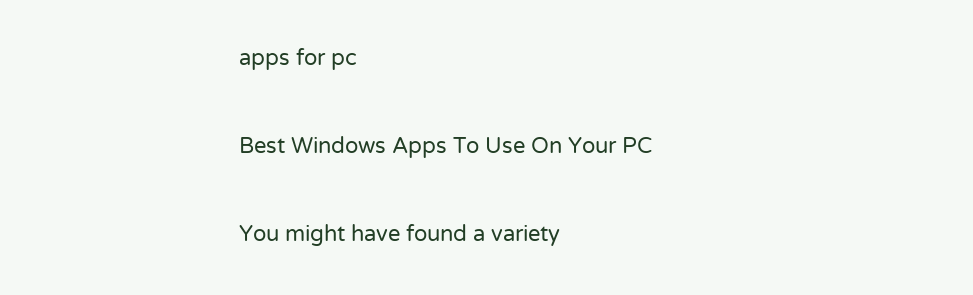apps for pc

Best Windows Apps To Use On Your PC

You might have found a variety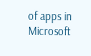of apps in Microsoft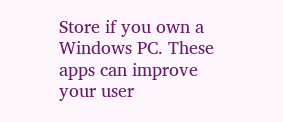Store if you own a Windows PC. These apps can improve your user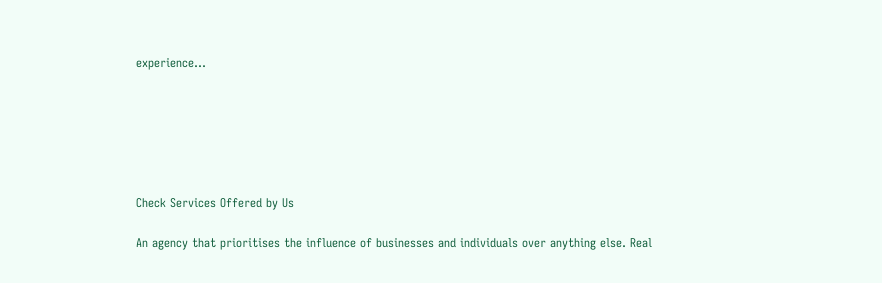experience...






Check Services Offered by Us

An agency that prioritises the influence of businesses and individuals over anything else. Real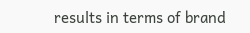results in terms of brand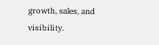growth, sales, and visibility.